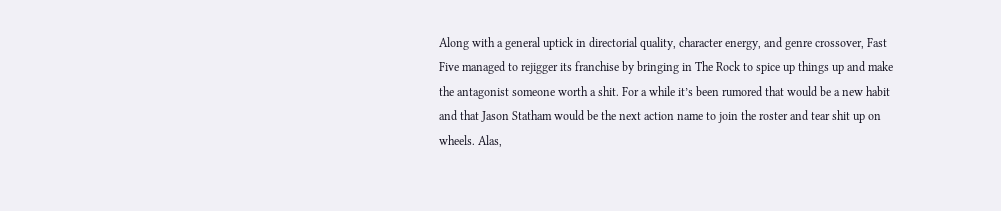Along with a general uptick in directorial quality, character energy, and genre crossover, Fast Five managed to rejigger its franchise by bringing in The Rock to spice up things up and make the antagonist someone worth a shit. For a while it’s been rumored that would be a new habit and that Jason Statham would be the next action name to join the roster and tear shit up on wheels. Alas,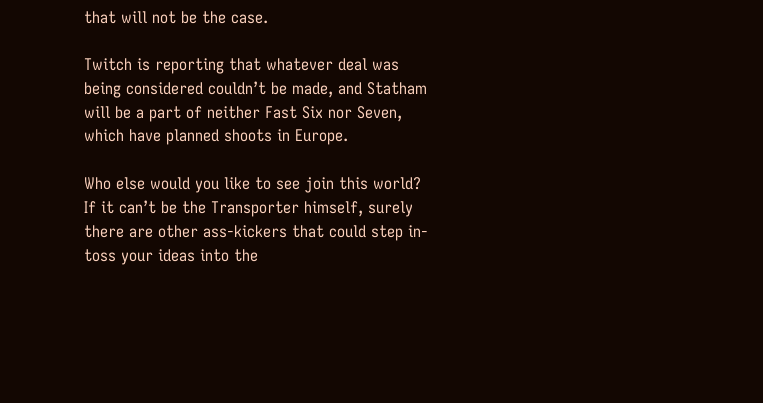that will not be the case.

Twitch is reporting that whatever deal was being considered couldn’t be made, and Statham will be a part of neither Fast Six nor Seven, which have planned shoots in Europe.

Who else would you like to see join this world? If it can’t be the Transporter himself, surely there are other ass-kickers that could step in- toss your ideas into the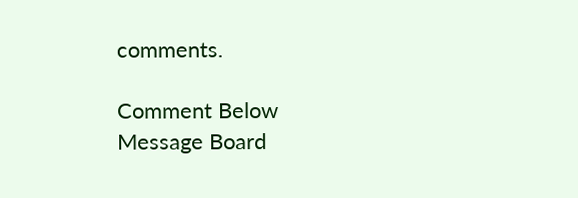comments.

Comment Below
Message Board